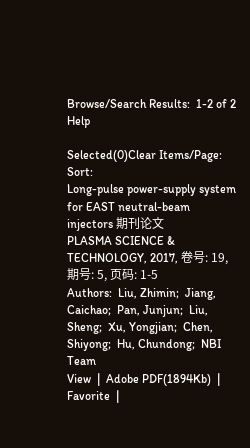Browse/Search Results:  1-2 of 2 Help

Selected(0)Clear Items/Page:    Sort:
Long-pulse power-supply system for EAST neutral-beam injectors 期刊论文
PLASMA SCIENCE & TECHNOLOGY, 2017, 卷号: 19, 期号: 5, 页码: 1-5
Authors:  Liu, Zhimin;  Jiang, Caichao;  Pan, Junjun;  Liu, Sheng;  Xu, Yongjian;  Chen, Shiyong;  Hu, Chundong;  NBI Team
View  |  Adobe PDF(1894Kb)  |  Favorite  |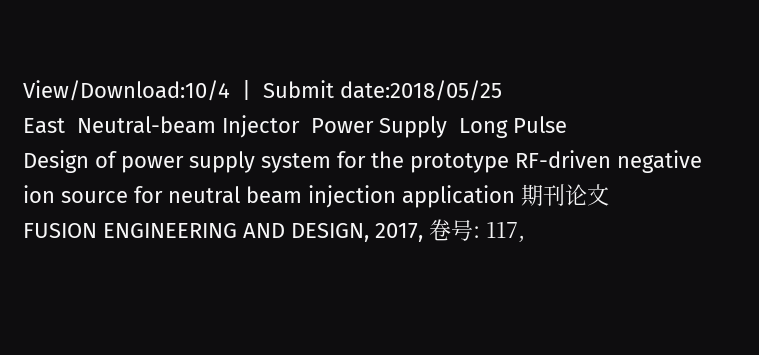View/Download:10/4  |  Submit date:2018/05/25
East  Neutral-beam Injector  Power Supply  Long Pulse
Design of power supply system for the prototype RF-driven negative ion source for neutral beam injection application 期刊论文
FUSION ENGINEERING AND DESIGN, 2017, 卷号: 117,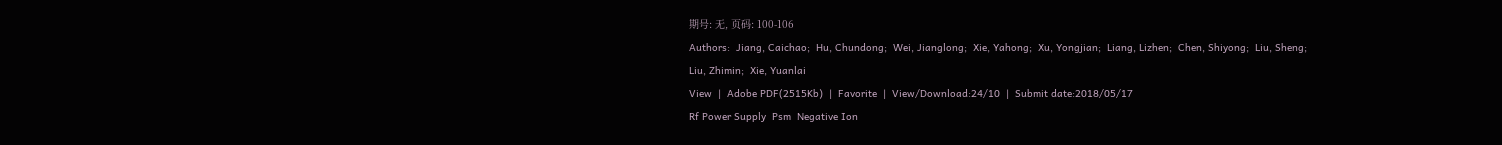期号: 无, 页码: 100-106
Authors:  Jiang, Caichao;  Hu, Chundong;  Wei, Jianglong;  Xie, Yahong;  Xu, Yongjian;  Liang, Lizhen;  Chen, Shiyong;  Liu, Sheng;  Liu, Zhimin;  Xie, Yuanlai
View  |  Adobe PDF(2515Kb)  |  Favorite  |  View/Download:24/10  |  Submit date:2018/05/17
Rf Power Supply  Psm  Negative Ion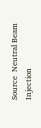Source  Neutral Beam Injection